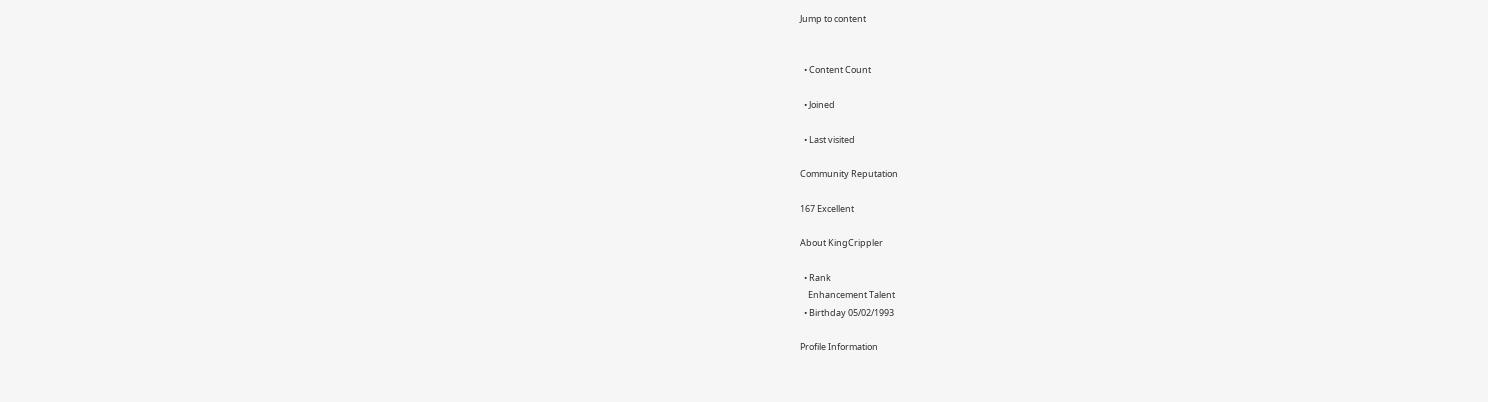Jump to content


  • Content Count

  • Joined

  • Last visited

Community Reputation

167 Excellent

About KingCrippler

  • Rank
    Enhancement Talent
  • Birthday 05/02/1993

Profile Information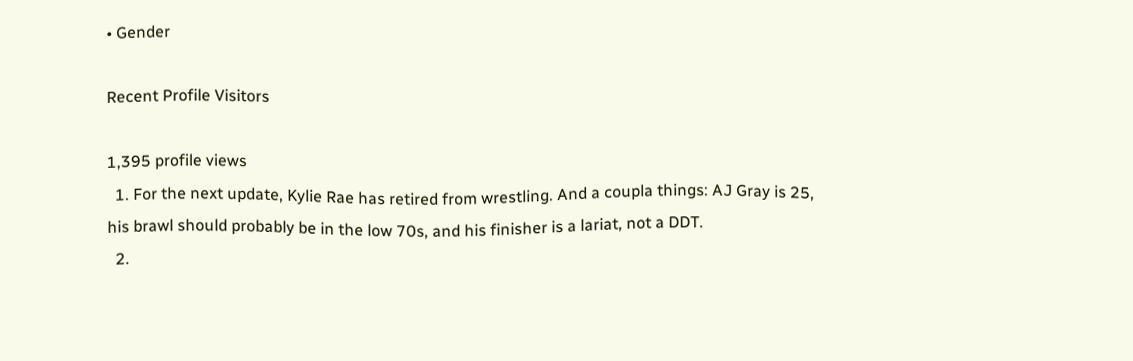• Gender

Recent Profile Visitors

1,395 profile views
  1. For the next update, Kylie Rae has retired from wrestling. And a coupla things: AJ Gray is 25, his brawl should probably be in the low 70s, and his finisher is a lariat, not a DDT.
  2.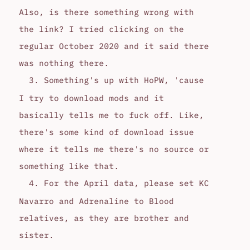Also, is there something wrong with the link? I tried clicking on the regular October 2020 and it said there was nothing there.
  3. Something's up with HoPW, 'cause I try to download mods and it basically tells me to fuck off. Like, there's some kind of download issue where it tells me there's no source or something like that.
  4. For the April data, please set KC Navarro and Adrenaline to Blood relatives, as they are brother and sister.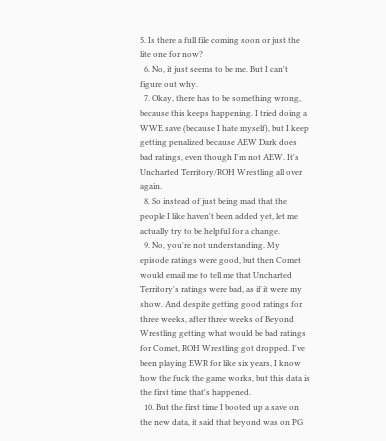5. Is there a full file coming soon or just the lite one for now?
  6. No, it just seems to be me. But I can't figure out why.
  7. Okay, there has to be something wrong, because this keeps happening. I tried doing a WWE save (because I hate myself), but I keep getting penalized because AEW Dark does bad ratings, even though I'm not AEW. It's Uncharted Territory/ROH Wrestling all over again.
  8. So instead of just being mad that the people I like haven't been added yet, let me actually try to be helpful for a change.
  9. No, you're not understanding. My episode ratings were good, but then Comet would email me to tell me that Uncharted Territory's ratings were bad, as if it were my show. And despite getting good ratings for three weeks, after three weeks of Beyond Wrestling getting what would be bad ratings for Comet, ROH Wrestling got dropped. I've been playing EWR for like six years, I know how the fuck the game works, but this data is the first time that's happened.
  10. But the first time I booted up a save on the new data, it said that beyond was on PG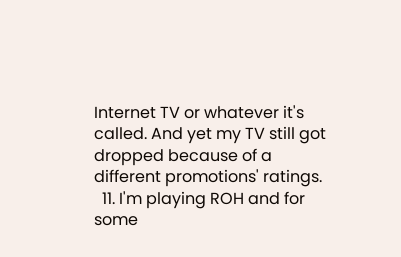Internet TV or whatever it's called. And yet my TV still got dropped because of a different promotions' ratings.
  11. I'm playing ROH and for some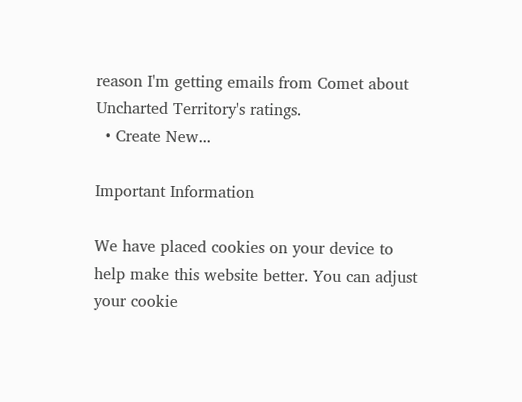reason I'm getting emails from Comet about Uncharted Territory's ratings.
  • Create New...

Important Information

We have placed cookies on your device to help make this website better. You can adjust your cookie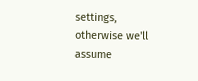settings, otherwise we'll assume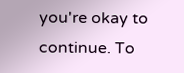you're okay to continue. To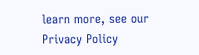learn more, see our Privacy Policy